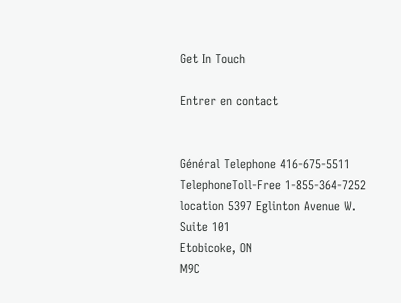Get In Touch

Entrer en contact


Général Telephone 416-675-5511 TelephoneToll-Free 1-855-364-7252 location 5397 Eglinton Avenue W.
Suite 101
Etobicoke, ON
M9C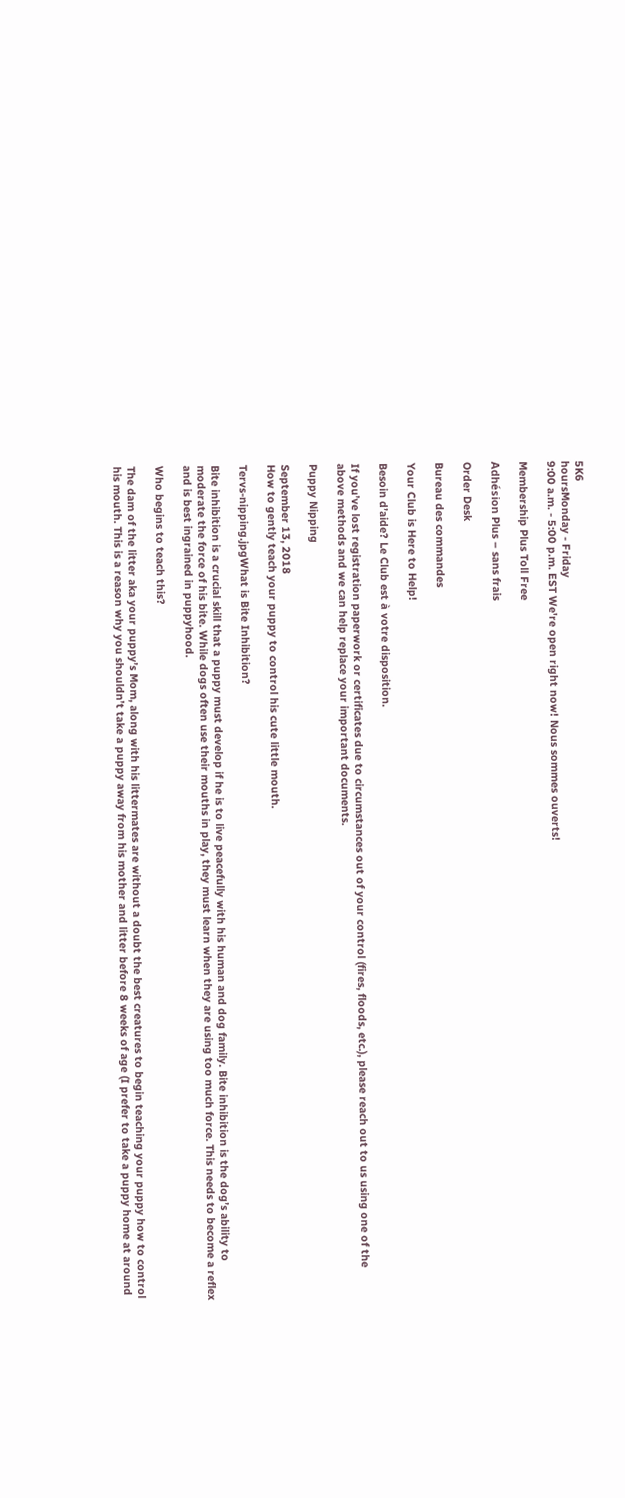5K6
hoursMonday - Friday
9:00 a.m. - 5:00 p.m. EST We're open right now! Nous sommes ouverts!

Membership Plus Toll Free

Adhésion Plus – sans frais

Order Desk

Bureau des commandes

Your Club is Here to Help!

Besoin d’aide? Le Club est à votre disposition.

If you’ve lost registration paperwork or certificates due to circumstances out of your control (fires, floods, etc.), please reach out to us using one of the above methods and we can help replace your important documents.

Puppy Nipping

September 13, 2018
How to gently teach your puppy to control his cute little mouth.

Tervs-nipping.jpgWhat is Bite Inhibition?

Bite inhibition is a crucial skill that a puppy must develop if he is to live peacefully with his human and dog family. Bite inhibition is the dog’s ability to moderate the force of his bite. While dogs often use their mouths in play, they must learn when they are using too much force. This needs to become a reflex and is best ingrained in puppyhood.

Who begins to teach this?

The dam of the litter aka your puppy’s Mom, along with his littermates are without a doubt the best creatures to begin teaching your puppy how to control his mouth. This is a reason why you shouldn’t take a puppy away from his mother and litter before 8 weeks of age (I prefer to take a puppy home at around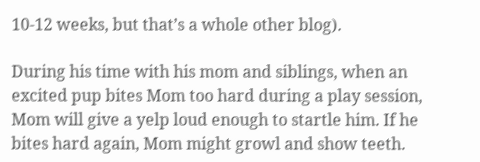10-12 weeks, but that’s a whole other blog).

During his time with his mom and siblings, when an excited pup bites Mom too hard during a play session, Mom will give a yelp loud enough to startle him. If he bites hard again, Mom might growl and show teeth.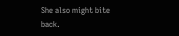She also might bite back.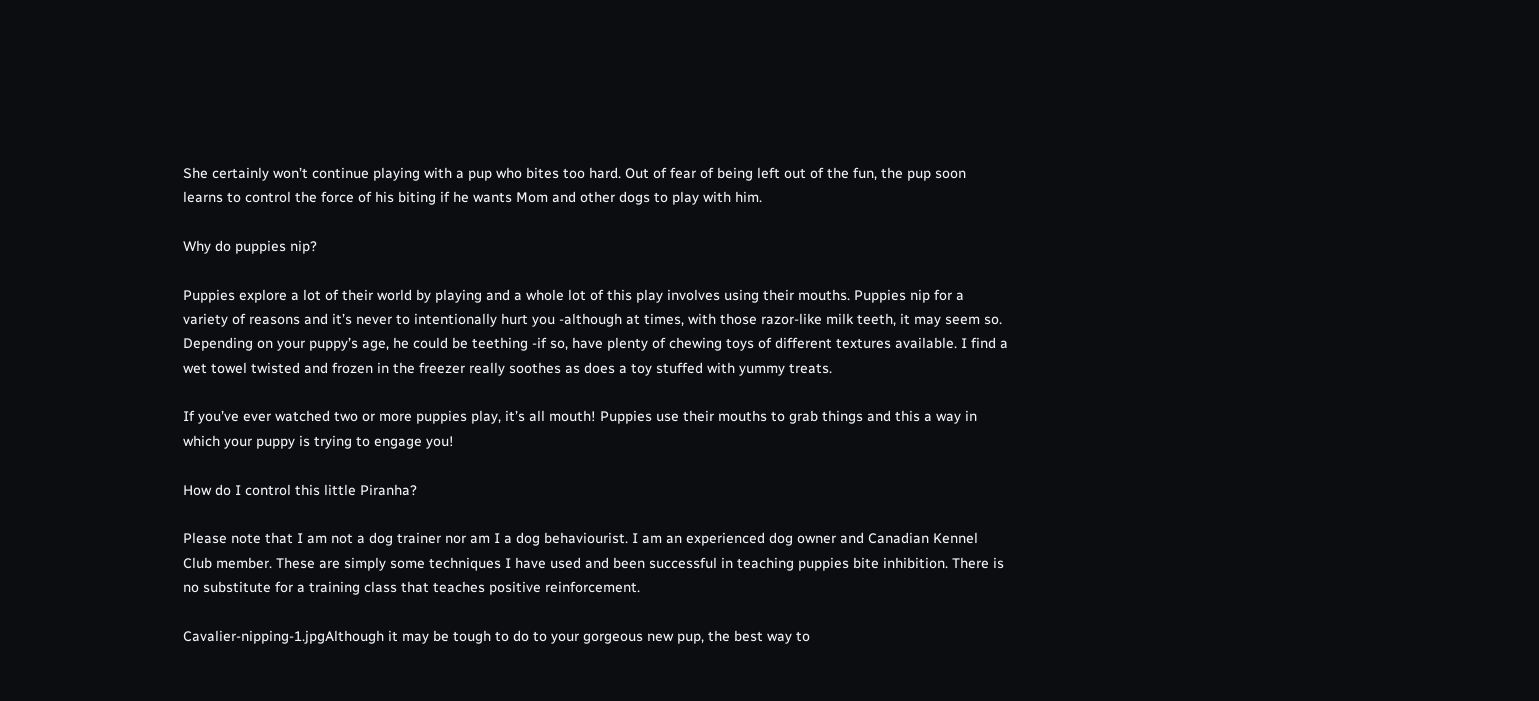She certainly won’t continue playing with a pup who bites too hard. Out of fear of being left out of the fun, the pup soon learns to control the force of his biting if he wants Mom and other dogs to play with him.

Why do puppies nip?

Puppies explore a lot of their world by playing and a whole lot of this play involves using their mouths. Puppies nip for a variety of reasons and it’s never to intentionally hurt you -although at times, with those razor-like milk teeth, it may seem so. Depending on your puppy’s age, he could be teething -if so, have plenty of chewing toys of different textures available. I find a wet towel twisted and frozen in the freezer really soothes as does a toy stuffed with yummy treats.

If you’ve ever watched two or more puppies play, it’s all mouth! Puppies use their mouths to grab things and this a way in which your puppy is trying to engage you!

How do I control this little Piranha?

Please note that I am not a dog trainer nor am I a dog behaviourist. I am an experienced dog owner and Canadian Kennel Club member. These are simply some techniques I have used and been successful in teaching puppies bite inhibition. There is no substitute for a training class that teaches positive reinforcement.

Cavalier-nipping-1.jpgAlthough it may be tough to do to your gorgeous new pup, the best way to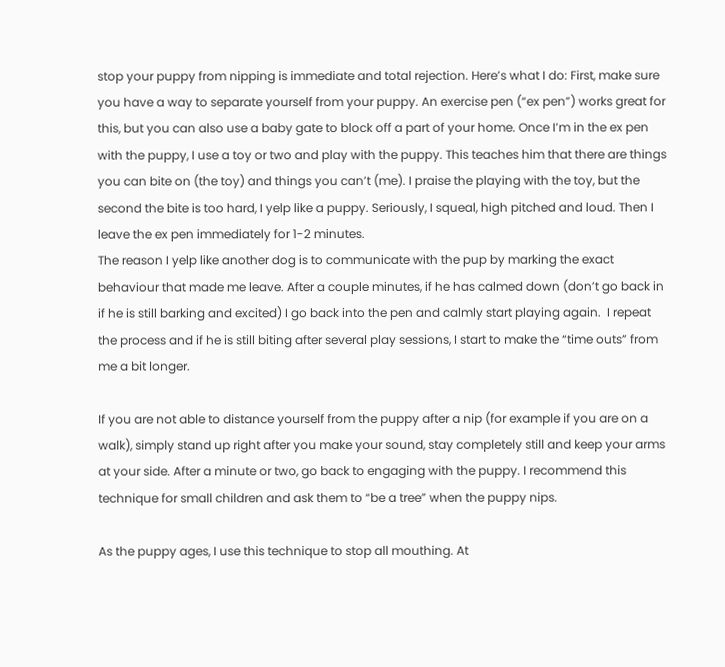stop your puppy from nipping is immediate and total rejection. Here’s what I do: First, make sure you have a way to separate yourself from your puppy. An exercise pen (“ex pen”) works great for this, but you can also use a baby gate to block off a part of your home. Once I’m in the ex pen with the puppy, I use a toy or two and play with the puppy. This teaches him that there are things you can bite on (the toy) and things you can’t (me). I praise the playing with the toy, but the second the bite is too hard, I yelp like a puppy. Seriously, I squeal, high pitched and loud. Then I leave the ex pen immediately for 1-2 minutes.
The reason I yelp like another dog is to communicate with the pup by marking the exact behaviour that made me leave. After a couple minutes, if he has calmed down (don’t go back in if he is still barking and excited) I go back into the pen and calmly start playing again.  I repeat the process and if he is still biting after several play sessions, I start to make the “time outs” from me a bit longer.

If you are not able to distance yourself from the puppy after a nip (for example if you are on a walk), simply stand up right after you make your sound, stay completely still and keep your arms at your side. After a minute or two, go back to engaging with the puppy. I recommend this technique for small children and ask them to “be a tree” when the puppy nips.

As the puppy ages, I use this technique to stop all mouthing. At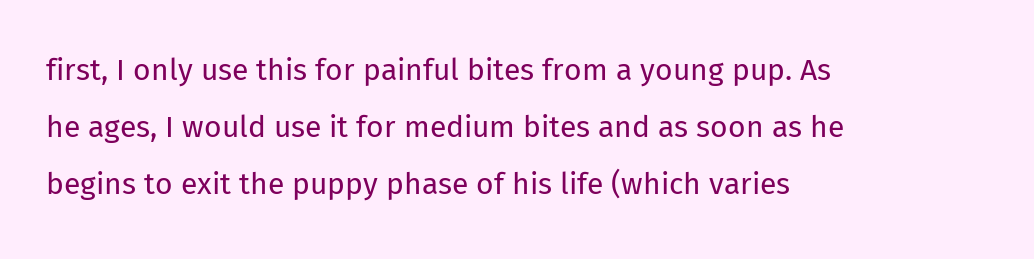first, I only use this for painful bites from a young pup. As he ages, I would use it for medium bites and as soon as he begins to exit the puppy phase of his life (which varies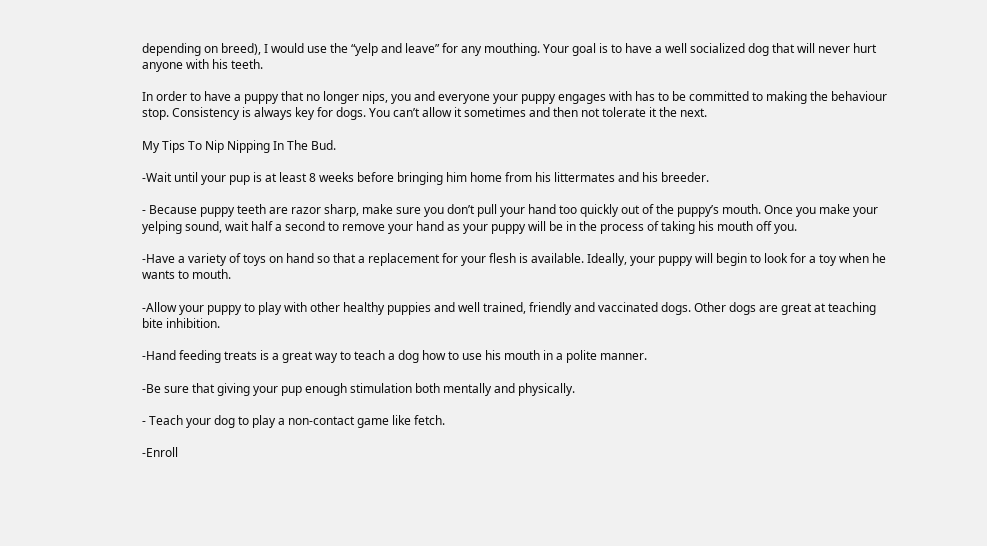depending on breed), I would use the “yelp and leave” for any mouthing. Your goal is to have a well socialized dog that will never hurt anyone with his teeth.

In order to have a puppy that no longer nips, you and everyone your puppy engages with has to be committed to making the behaviour stop. Consistency is always key for dogs. You can’t allow it sometimes and then not tolerate it the next.

My Tips To Nip Nipping In The Bud.

-Wait until your pup is at least 8 weeks before bringing him home from his littermates and his breeder.

- Because puppy teeth are razor sharp, make sure you don’t pull your hand too quickly out of the puppy’s mouth. Once you make your yelping sound, wait half a second to remove your hand as your puppy will be in the process of taking his mouth off you.

-Have a variety of toys on hand so that a replacement for your flesh is available. Ideally, your puppy will begin to look for a toy when he wants to mouth.

-Allow your puppy to play with other healthy puppies and well trained, friendly and vaccinated dogs. Other dogs are great at teaching bite inhibition.

-Hand feeding treats is a great way to teach a dog how to use his mouth in a polite manner.

-Be sure that giving your pup enough stimulation both mentally and physically.

- Teach your dog to play a non-contact game like fetch.

-Enroll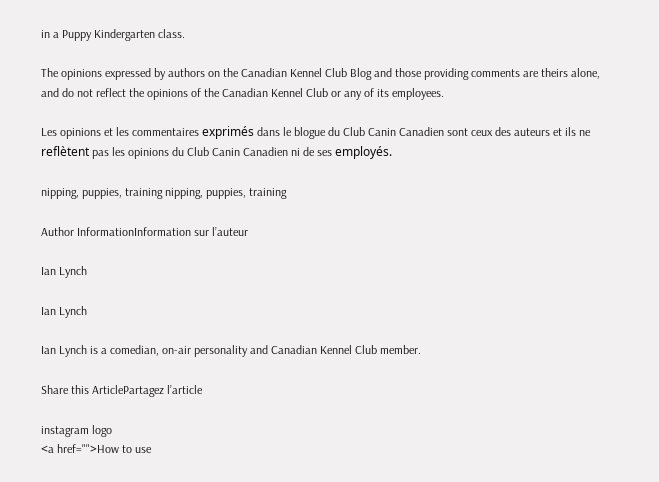in a Puppy Kindergarten class.

The opinions expressed by authors on the Canadian Kennel Club Blog and those providing comments are theirs alone, and do not reflect the opinions of the Canadian Kennel Club or any of its employees.

Les opinions et les commentaires exprimés dans le blogue du Club Canin Canadien sont ceux des auteurs et ils ne reflètent pas les opinions du Club Canin Canadien ni de ses employés.

nipping, puppies, training nipping, puppies, training

Author InformationInformation sur l’auteur

Ian Lynch

Ian Lynch

Ian Lynch is a comedian, on-air personality and Canadian Kennel Club member.

Share this ArticlePartagez l’article

instagram logo
<a href="">How to use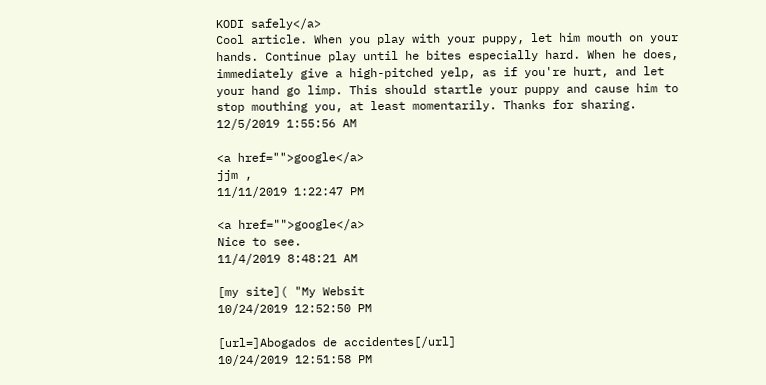KODI safely</a>
Cool article. When you play with your puppy, let him mouth on your hands. Continue play until he bites especially hard. When he does, immediately give a high-pitched yelp, as if you're hurt, and let your hand go limp. This should startle your puppy and cause him to stop mouthing you, at least momentarily. Thanks for sharing.
12/5/2019 1:55:56 AM

<a href="">google</a>
jjm ,
11/11/2019 1:22:47 PM

<a href="">google</a>
Nice to see.
11/4/2019 8:48:21 AM

[my site]( "My Websit
10/24/2019 12:52:50 PM

[url=]Abogados de accidentes[/url]
10/24/2019 12:51:58 PM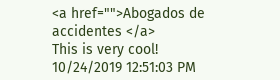<a href="">Abogados de accidentes </a>
This is very cool!
10/24/2019 12:51:03 PM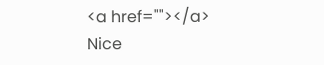<a href=""></a>
Nice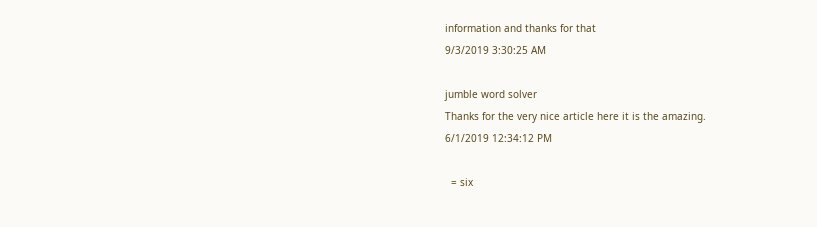information and thanks for that
9/3/2019 3:30:25 AM

jumble word solver
Thanks for the very nice article here it is the amazing.
6/1/2019 12:34:12 PM

  = six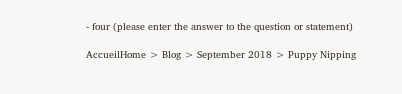- four (please enter the answer to the question or statement)

AccueilHome > Blog > September 2018 > Puppy Nipping